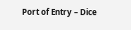Port of Entry – Dice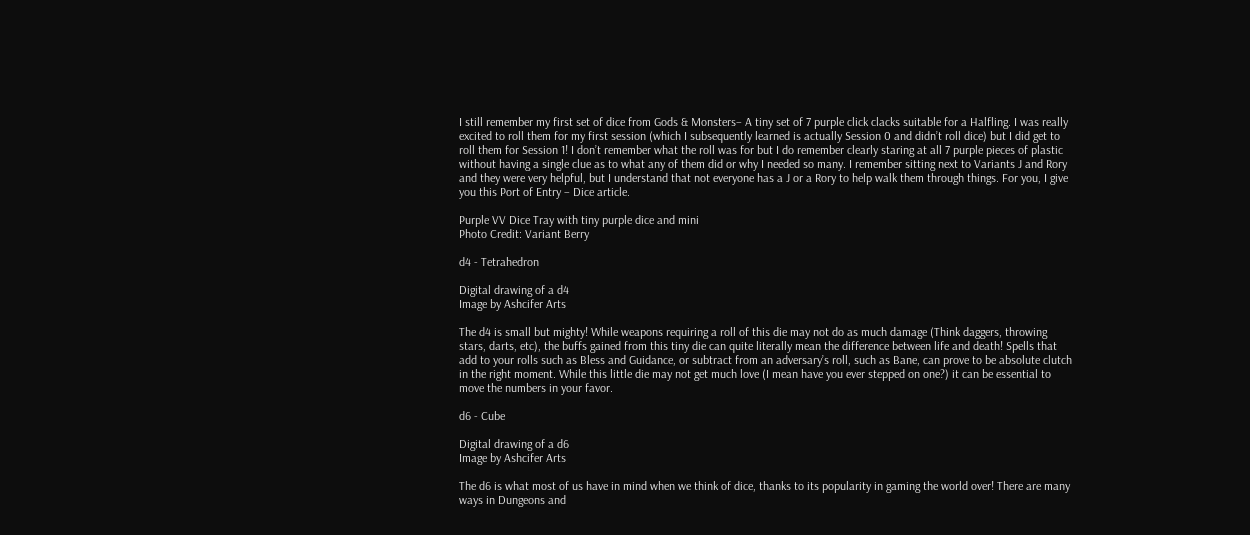I still remember my first set of dice from Gods & Monsters– A tiny set of 7 purple click clacks suitable for a Halfling. I was really excited to roll them for my first session (which I subsequently learned is actually Session 0 and didn’t roll dice) but I did get to roll them for Session 1! I don’t remember what the roll was for but I do remember clearly staring at all 7 purple pieces of plastic without having a single clue as to what any of them did or why I needed so many. I remember sitting next to Variants J and Rory and they were very helpful, but I understand that not everyone has a J or a Rory to help walk them through things. For you, I give you this Port of Entry – Dice article.

Purple VV Dice Tray with tiny purple dice and mini
Photo Credit: Variant Berry

d4 - Tetrahedron

Digital drawing of a d4
Image by Ashcifer Arts

The d4 is small but mighty! While weapons requiring a roll of this die may not do as much damage (Think daggers, throwing stars, darts, etc), the buffs gained from this tiny die can quite literally mean the difference between life and death! Spells that add to your rolls such as Bless and Guidance, or subtract from an adversary’s roll, such as Bane, can prove to be absolute clutch in the right moment. While this little die may not get much love (I mean have you ever stepped on one?) it can be essential to move the numbers in your favor.

d6 - Cube

Digital drawing of a d6
Image by Ashcifer Arts

The d6 is what most of us have in mind when we think of dice, thanks to its popularity in gaming the world over! There are many ways in Dungeons and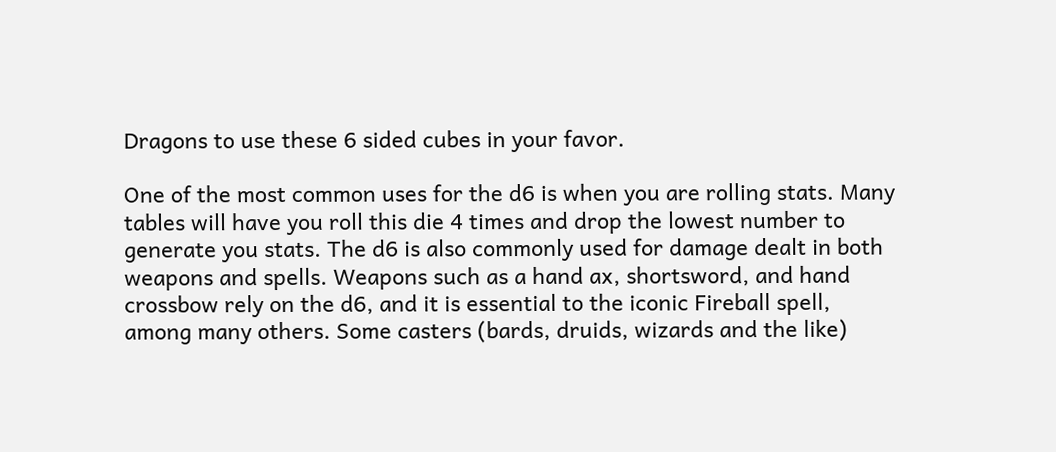Dragons to use these 6 sided cubes in your favor.

One of the most common uses for the d6 is when you are rolling stats. Many tables will have you roll this die 4 times and drop the lowest number to generate you stats. The d6 is also commonly used for damage dealt in both weapons and spells. Weapons such as a hand ax, shortsword, and hand crossbow rely on the d6, and it is essential to the iconic Fireball spell, among many others. Some casters (bards, druids, wizards and the like)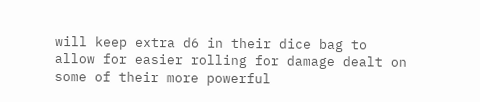will keep extra d6 in their dice bag to allow for easier rolling for damage dealt on some of their more powerful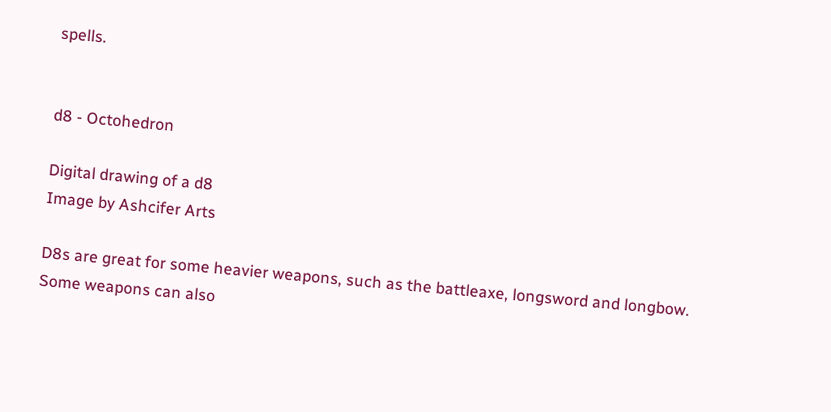spells.


d8 - Octohedron

Digital drawing of a d8
Image by Ashcifer Arts

D8s are great for some heavier weapons, such as the battleaxe, longsword and longbow. Some weapons can also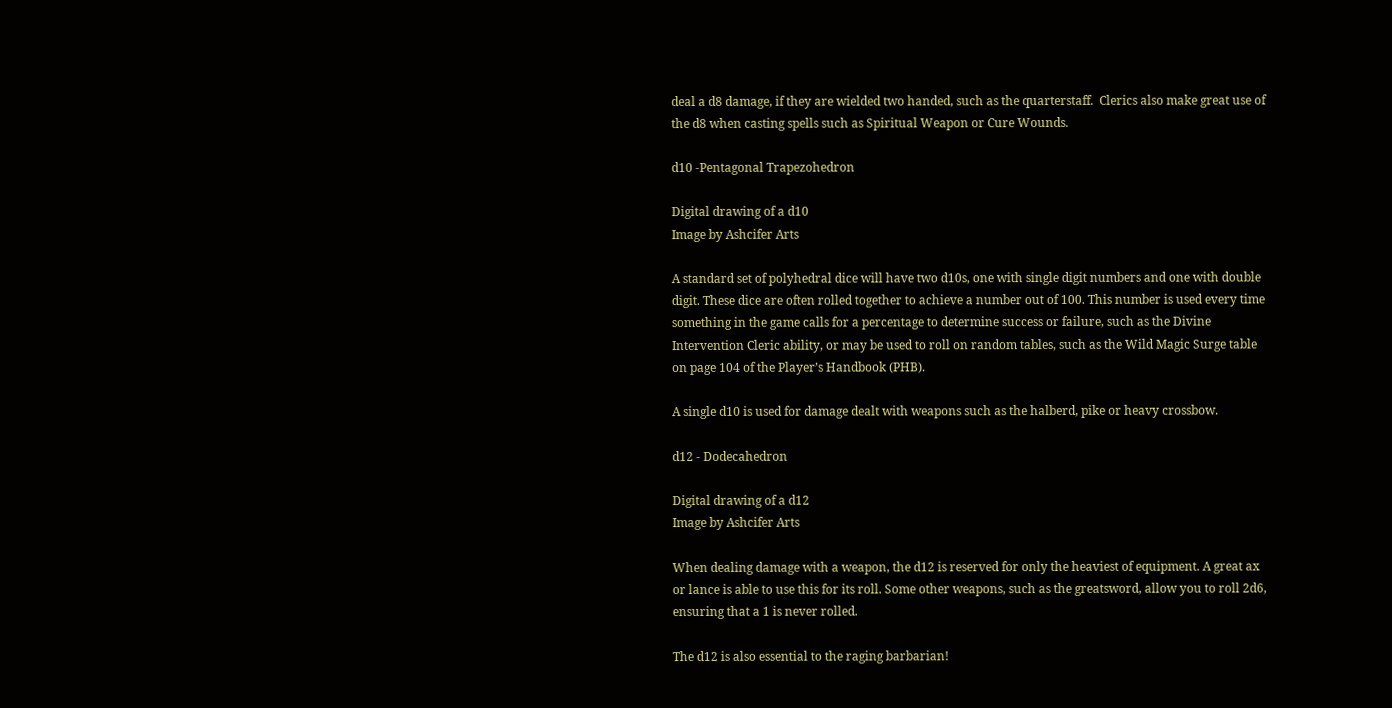deal a d8 damage, if they are wielded two handed, such as the quarterstaff.  Clerics also make great use of the d8 when casting spells such as Spiritual Weapon or Cure Wounds.

d10 -Pentagonal Trapezohedron

Digital drawing of a d10
Image by Ashcifer Arts

A standard set of polyhedral dice will have two d10s, one with single digit numbers and one with double digit. These dice are often rolled together to achieve a number out of 100. This number is used every time something in the game calls for a percentage to determine success or failure, such as the Divine Intervention Cleric ability, or may be used to roll on random tables, such as the Wild Magic Surge table on page 104 of the Player’s Handbook (PHB).

A single d10 is used for damage dealt with weapons such as the halberd, pike or heavy crossbow.

d12 - Dodecahedron

Digital drawing of a d12
Image by Ashcifer Arts

When dealing damage with a weapon, the d12 is reserved for only the heaviest of equipment. A great ax or lance is able to use this for its roll. Some other weapons, such as the greatsword, allow you to roll 2d6, ensuring that a 1 is never rolled.

The d12 is also essential to the raging barbarian!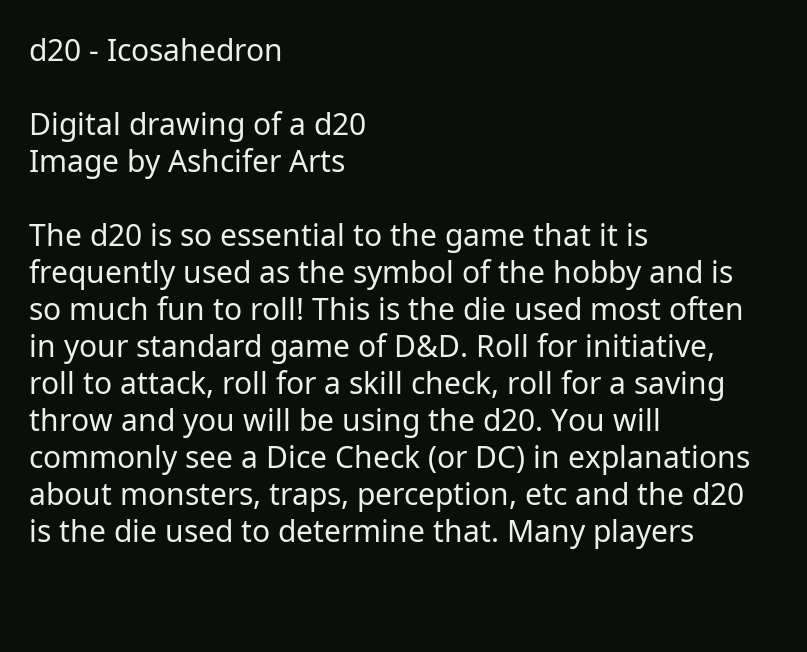d20 - Icosahedron

Digital drawing of a d20
Image by Ashcifer Arts

The d20 is so essential to the game that it is frequently used as the symbol of the hobby and is so much fun to roll! This is the die used most often in your standard game of D&D. Roll for initiative, roll to attack, roll for a skill check, roll for a saving throw and you will be using the d20. You will commonly see a Dice Check (or DC) in explanations about monsters, traps, perception, etc and the d20 is the die used to determine that. Many players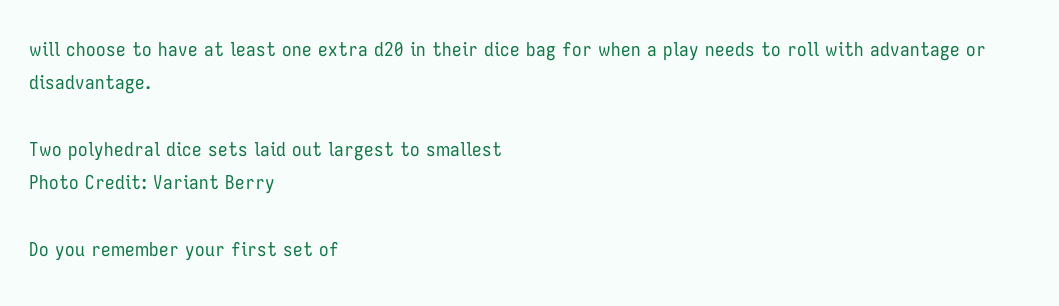will choose to have at least one extra d20 in their dice bag for when a play needs to roll with advantage or disadvantage.

Two polyhedral dice sets laid out largest to smallest
Photo Credit: Variant Berry

Do you remember your first set of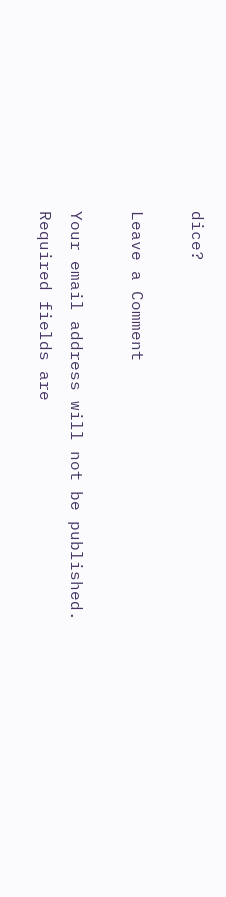dice?

Leave a Comment

Your email address will not be published. Required fields are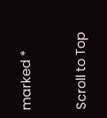marked *

Scroll to Top